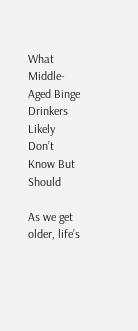What Middle-Aged Binge Drinkers Likely Don’t Know But Should

As we get older, life’s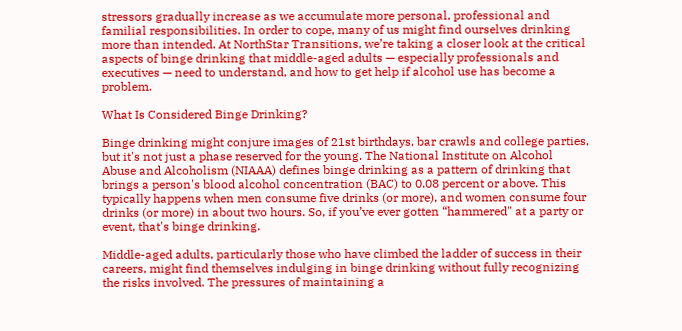stressors gradually increase as we accumulate more personal, professional and familial responsibilities. In order to cope, many of us might find ourselves drinking more than intended. At NorthStar Transitions, we’re taking a closer look at the critical aspects of binge drinking that middle-aged adults — especially professionals and executives — need to understand, and how to get help if alcohol use has become a problem.

What Is Considered Binge Drinking?

Binge drinking might conjure images of 21st birthdays, bar crawls and college parties, but it's not just a phase reserved for the young. The National Institute on Alcohol Abuse and Alcoholism (NIAAA) defines binge drinking as a pattern of drinking that brings a person's blood alcohol concentration (BAC) to 0.08 percent or above. This typically happens when men consume five drinks (or more), and women consume four drinks (or more) in about two hours. So, if you’ve ever gotten “hammered" at a party or event, that's binge drinking.

Middle-aged adults, particularly those who have climbed the ladder of success in their careers, might find themselves indulging in binge drinking without fully recognizing the risks involved. The pressures of maintaining a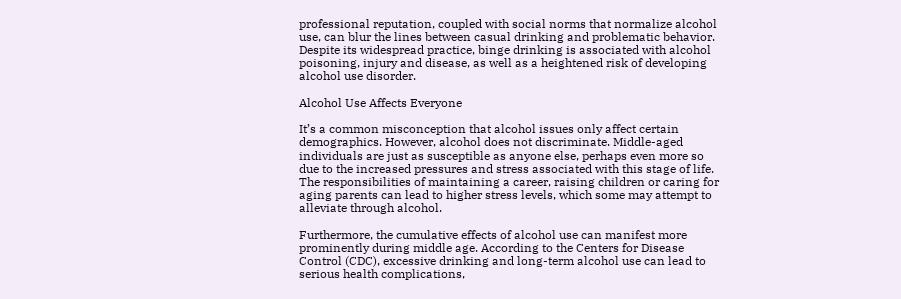professional reputation, coupled with social norms that normalize alcohol use, can blur the lines between casual drinking and problematic behavior. Despite its widespread practice, binge drinking is associated with alcohol poisoning, injury and disease, as well as a heightened risk of developing alcohol use disorder.

Alcohol Use Affects Everyone

It’s a common misconception that alcohol issues only affect certain demographics. However, alcohol does not discriminate. Middle-aged individuals are just as susceptible as anyone else, perhaps even more so due to the increased pressures and stress associated with this stage of life. The responsibilities of maintaining a career, raising children or caring for aging parents can lead to higher stress levels, which some may attempt to alleviate through alcohol.

Furthermore, the cumulative effects of alcohol use can manifest more prominently during middle age. According to the Centers for Disease Control (CDC), excessive drinking and long-term alcohol use can lead to serious health complications,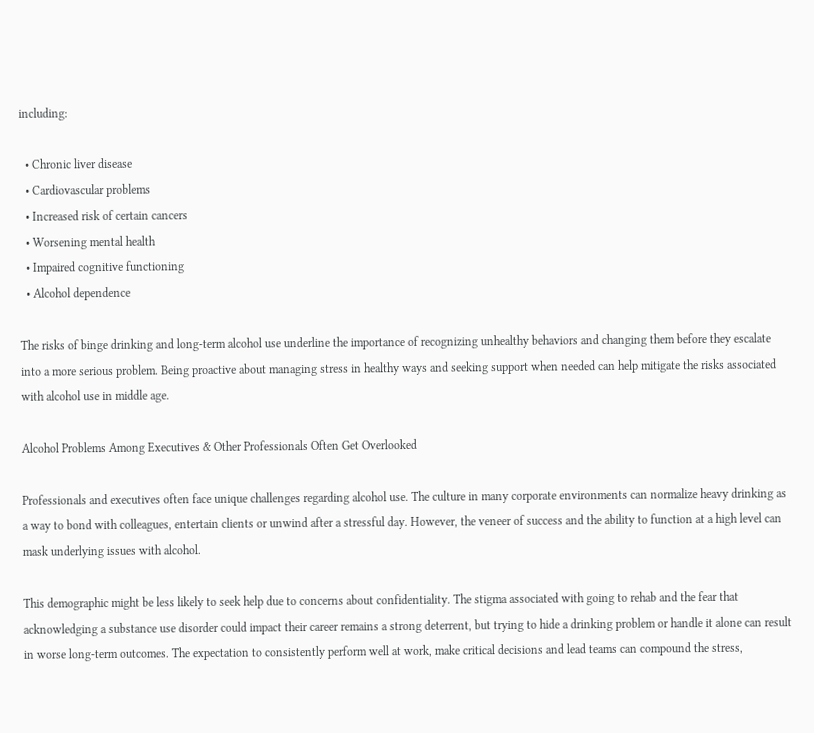including:

  • Chronic liver disease
  • Cardiovascular problems
  • Increased risk of certain cancers
  • Worsening mental health
  • Impaired cognitive functioning
  • Alcohol dependence

The risks of binge drinking and long-term alcohol use underline the importance of recognizing unhealthy behaviors and changing them before they escalate into a more serious problem. Being proactive about managing stress in healthy ways and seeking support when needed can help mitigate the risks associated with alcohol use in middle age.

Alcohol Problems Among Executives & Other Professionals Often Get Overlooked

Professionals and executives often face unique challenges regarding alcohol use. The culture in many corporate environments can normalize heavy drinking as a way to bond with colleagues, entertain clients or unwind after a stressful day. However, the veneer of success and the ability to function at a high level can mask underlying issues with alcohol.

This demographic might be less likely to seek help due to concerns about confidentiality. The stigma associated with going to rehab and the fear that acknowledging a substance use disorder could impact their career remains a strong deterrent, but trying to hide a drinking problem or handle it alone can result in worse long-term outcomes. The expectation to consistently perform well at work, make critical decisions and lead teams can compound the stress,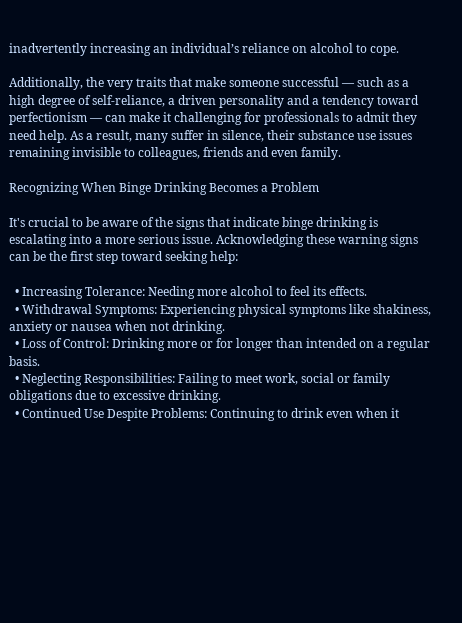inadvertently increasing an individual’s reliance on alcohol to cope.

Additionally, the very traits that make someone successful — such as a high degree of self-reliance, a driven personality and a tendency toward perfectionism — can make it challenging for professionals to admit they need help. As a result, many suffer in silence, their substance use issues remaining invisible to colleagues, friends and even family.

Recognizing When Binge Drinking Becomes a Problem

It's crucial to be aware of the signs that indicate binge drinking is escalating into a more serious issue. Acknowledging these warning signs can be the first step toward seeking help:

  • Increasing Tolerance: Needing more alcohol to feel its effects.
  • Withdrawal Symptoms: Experiencing physical symptoms like shakiness, anxiety or nausea when not drinking.
  • Loss of Control: Drinking more or for longer than intended on a regular basis.
  • Neglecting Responsibilities: Failing to meet work, social or family obligations due to excessive drinking.
  • Continued Use Despite Problems: Continuing to drink even when it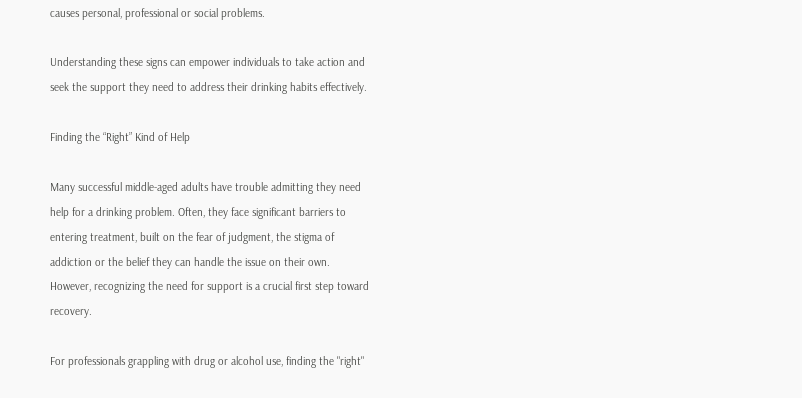causes personal, professional or social problems.

Understanding these signs can empower individuals to take action and seek the support they need to address their drinking habits effectively.

Finding the “Right” Kind of Help

Many successful middle-aged adults have trouble admitting they need help for a drinking problem. Often, they face significant barriers to entering treatment, built on the fear of judgment, the stigma of addiction or the belief they can handle the issue on their own. However, recognizing the need for support is a crucial first step toward recovery.

For professionals grappling with drug or alcohol use, finding the "right"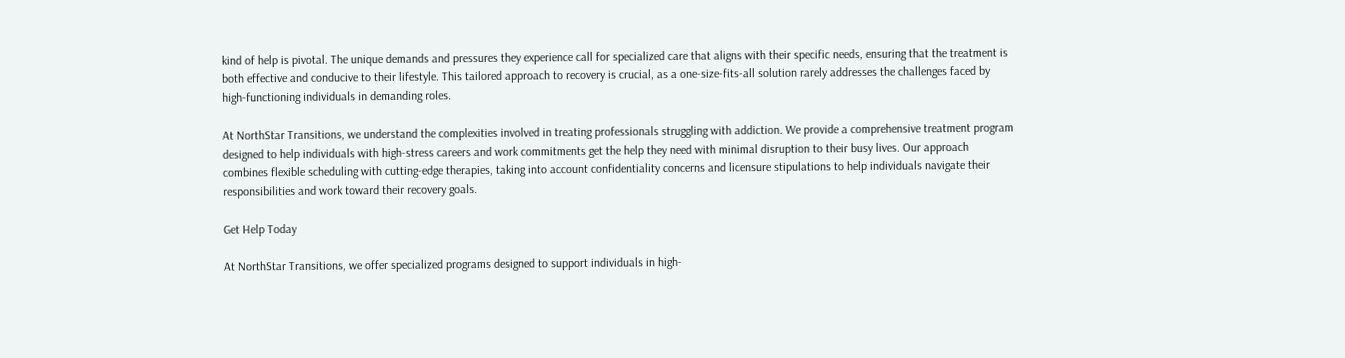kind of help is pivotal. The unique demands and pressures they experience call for specialized care that aligns with their specific needs, ensuring that the treatment is both effective and conducive to their lifestyle. This tailored approach to recovery is crucial, as a one-size-fits-all solution rarely addresses the challenges faced by high-functioning individuals in demanding roles.

At NorthStar Transitions, we understand the complexities involved in treating professionals struggling with addiction. We provide a comprehensive treatment program designed to help individuals with high-stress careers and work commitments get the help they need with minimal disruption to their busy lives. Our approach combines flexible scheduling with cutting-edge therapies, taking into account confidentiality concerns and licensure stipulations to help individuals navigate their responsibilities and work toward their recovery goals.

Get Help Today

At NorthStar Transitions, we offer specialized programs designed to support individuals in high-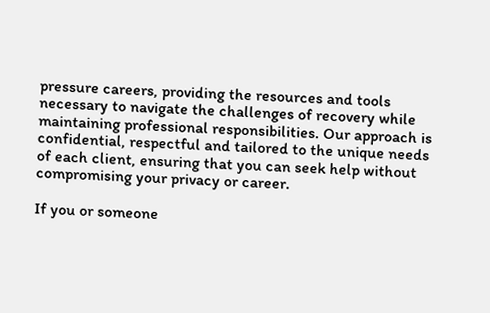pressure careers, providing the resources and tools necessary to navigate the challenges of recovery while maintaining professional responsibilities. Our approach is confidential, respectful and tailored to the unique needs of each client, ensuring that you can seek help without compromising your privacy or career.

If you or someone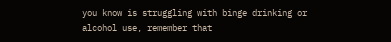you know is struggling with binge drinking or alcohol use, remember that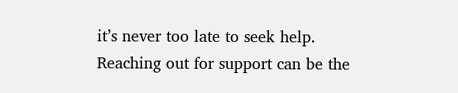it’s never too late to seek help. Reaching out for support can be the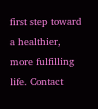first step toward a healthier, more fulfilling life. Contact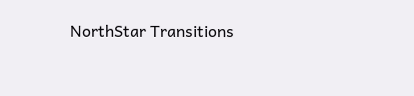NorthStar Transitions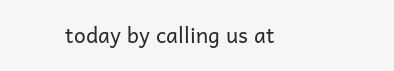today by calling us at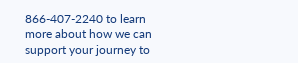866-407-2240 to learn more about how we can support your journey to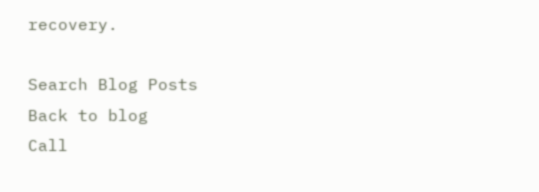recovery.

Search Blog Posts
Back to blog
Call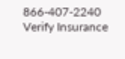866-407-2240
Verify Insurance